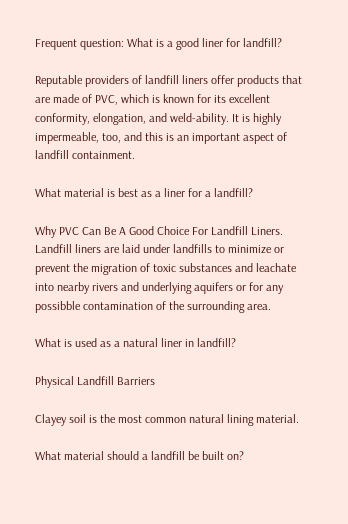Frequent question: What is a good liner for landfill?

Reputable providers of landfill liners offer products that are made of PVC, which is known for its excellent conformity, elongation, and weld-ability. It is highly impermeable, too, and this is an important aspect of landfill containment.

What material is best as a liner for a landfill?

Why PVC Can Be A Good Choice For Landfill Liners. Landfill liners are laid under landfills to minimize or prevent the migration of toxic substances and leachate into nearby rivers and underlying aquifers or for any possibble contamination of the surrounding area.

What is used as a natural liner in landfill?

Physical Landfill Barriers

Clayey soil is the most common natural lining material.

What material should a landfill be built on?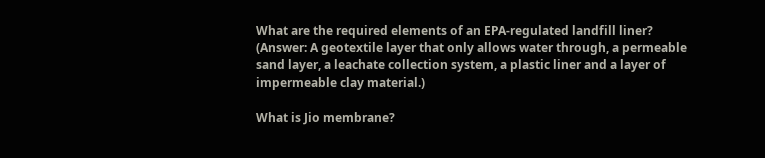What are the required elements of an EPA-regulated landfill liner? (Answer: A geotextile layer that only allows water through, a permeable sand layer, a leachate collection system, a plastic liner and a layer of impermeable clay material.)

What is Jio membrane?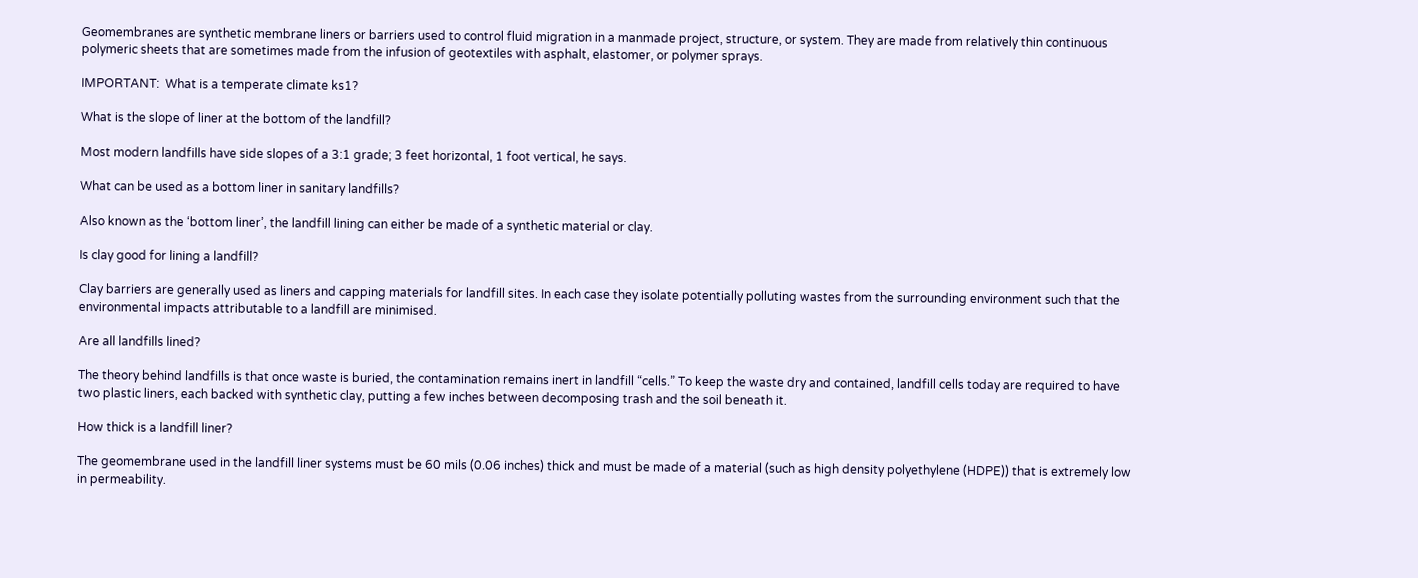Geomembranes are synthetic membrane liners or barriers used to control fluid migration in a manmade project, structure, or system. They are made from relatively thin continuous polymeric sheets that are sometimes made from the infusion of geotextiles with asphalt, elastomer, or polymer sprays.

IMPORTANT:  What is a temperate climate ks1?

What is the slope of liner at the bottom of the landfill?

Most modern landfills have side slopes of a 3:1 grade; 3 feet horizontal, 1 foot vertical, he says.

What can be used as a bottom liner in sanitary landfills?

Also known as the ‘bottom liner’, the landfill lining can either be made of a synthetic material or clay.

Is clay good for lining a landfill?

Clay barriers are generally used as liners and capping materials for landfill sites. In each case they isolate potentially polluting wastes from the surrounding environment such that the environmental impacts attributable to a landfill are minimised.

Are all landfills lined?

The theory behind landfills is that once waste is buried, the contamination remains inert in landfill “cells.” To keep the waste dry and contained, landfill cells today are required to have two plastic liners, each backed with synthetic clay, putting a few inches between decomposing trash and the soil beneath it.

How thick is a landfill liner?

The geomembrane used in the landfill liner systems must be 60 mils (0.06 inches) thick and must be made of a material (such as high density polyethylene (HDPE)) that is extremely low in permeability.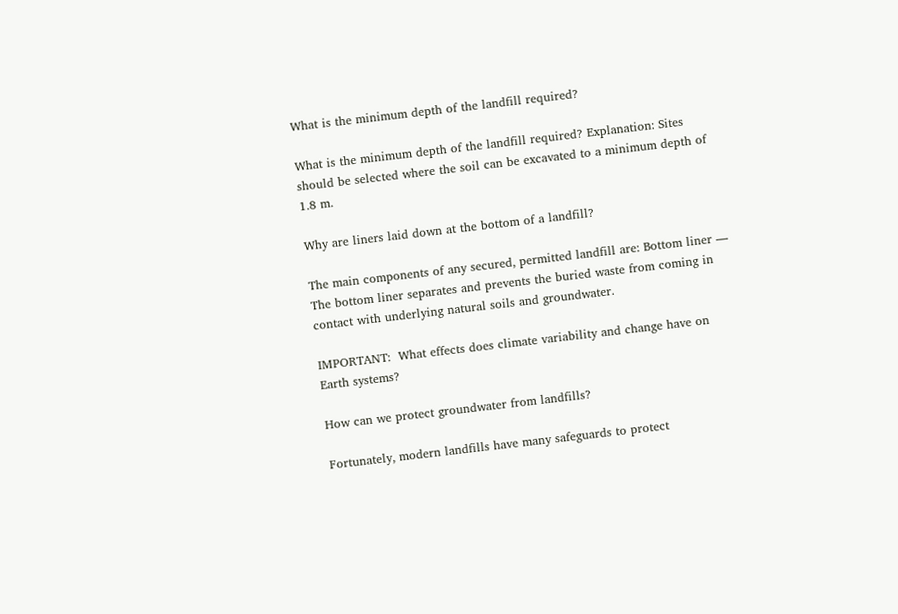What is the minimum depth of the landfill required?

What is the minimum depth of the landfill required? Explanation: Sites should be selected where the soil can be excavated to a minimum depth of 1.8 m.

Why are liners laid down at the bottom of a landfill?

The main components of any secured, permitted landfill are: Bottom liner — The bottom liner separates and prevents the buried waste from coming in contact with underlying natural soils and groundwater.

IMPORTANT:  What effects does climate variability and change have on Earth systems?

How can we protect groundwater from landfills?

Fortunately, modern landfills have many safeguards to protect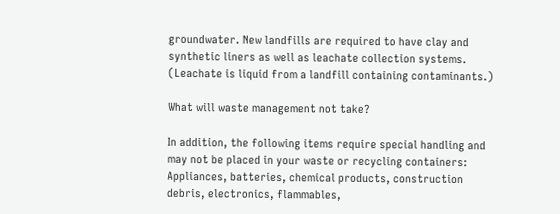groundwater. New landfills are required to have clay and synthetic liners as well as leachate collection systems. (Leachate is liquid from a landfill containing contaminants.)

What will waste management not take?

In addition, the following items require special handling and may not be placed in your waste or recycling containers: Appliances, batteries, chemical products, construction debris, electronics, flammables,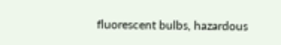fluorescent bulbs, hazardous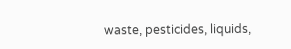waste, pesticides, liquids,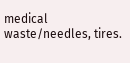medical waste/needles, tires.